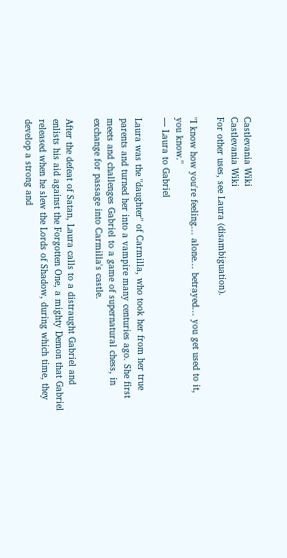Castlevania Wiki
Castlevania Wiki
For other uses, see Laura (disambiguation).

"I know how you're feeling... alone... betrayed... you get used to it, you know."
— Laura to Gabriel

Laura was the "daughter" of Carmilla, who took her from her true parents and turned her into a vampire many centuries ago. She first meets and challenges Gabriel to a game of supernatural chess, in exchange for passage into Carmilla's castle.

After the defeat of Satan, Laura calls to a distraught Gabriel and enlists his aid against the Forgotten One, a mighty Demon that Gabriel released when he slew the Lords of Shadow, during which time, they develop a strong and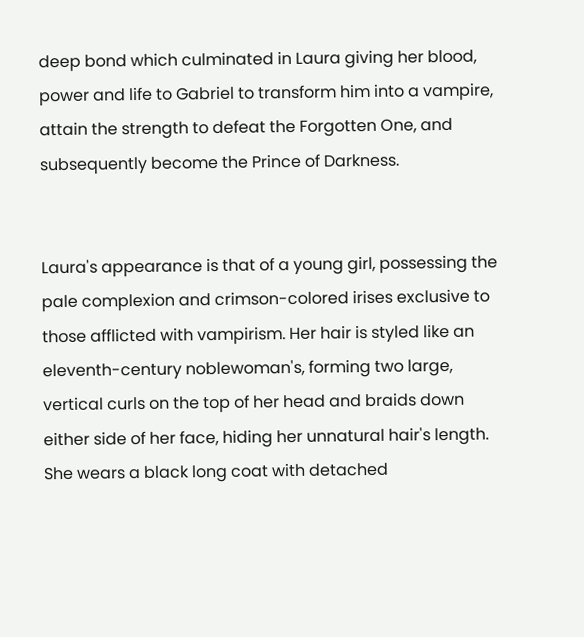deep bond which culminated in Laura giving her blood, power and life to Gabriel to transform him into a vampire, attain the strength to defeat the Forgotten One, and subsequently become the Prince of Darkness.


Laura's appearance is that of a young girl, possessing the pale complexion and crimson-colored irises exclusive to those afflicted with vampirism. Her hair is styled like an eleventh-century noblewoman's, forming two large, vertical curls on the top of her head and braids down either side of her face, hiding her unnatural hair's length. She wears a black long coat with detached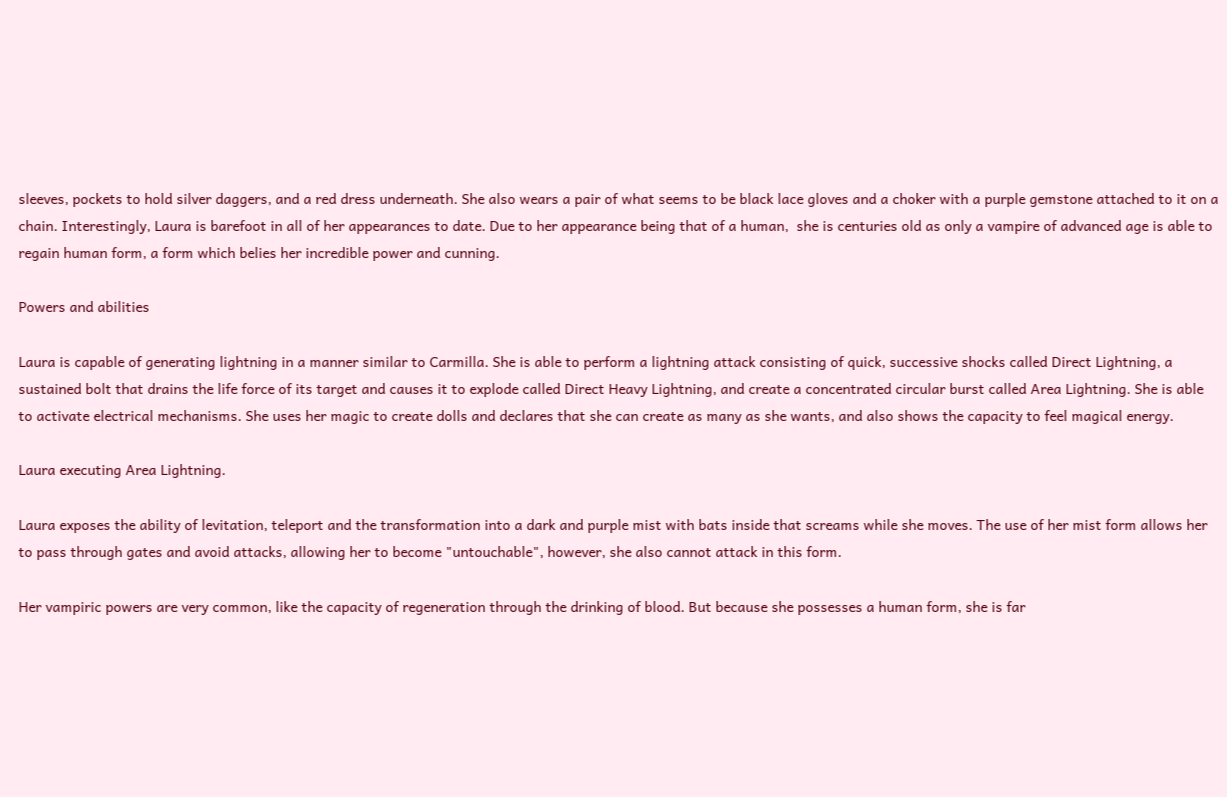sleeves, pockets to hold silver daggers, and a red dress underneath. She also wears a pair of what seems to be black lace gloves and a choker with a purple gemstone attached to it on a chain. Interestingly, Laura is barefoot in all of her appearances to date. Due to her appearance being that of a human,  she is centuries old as only a vampire of advanced age is able to regain human form, a form which belies her incredible power and cunning.

Powers and abilities

Laura is capable of generating lightning in a manner similar to Carmilla. She is able to perform a lightning attack consisting of quick, successive shocks called Direct Lightning, a sustained bolt that drains the life force of its target and causes it to explode called Direct Heavy Lightning, and create a concentrated circular burst called Area Lightning. She is able to activate electrical mechanisms. She uses her magic to create dolls and declares that she can create as many as she wants, and also shows the capacity to feel magical energy.

Laura executing Area Lightning.

Laura exposes the ability of levitation, teleport and the transformation into a dark and purple mist with bats inside that screams while she moves. The use of her mist form allows her to pass through gates and avoid attacks, allowing her to become "untouchable", however, she also cannot attack in this form.

Her vampiric powers are very common, like the capacity of regeneration through the drinking of blood. But because she possesses a human form, she is far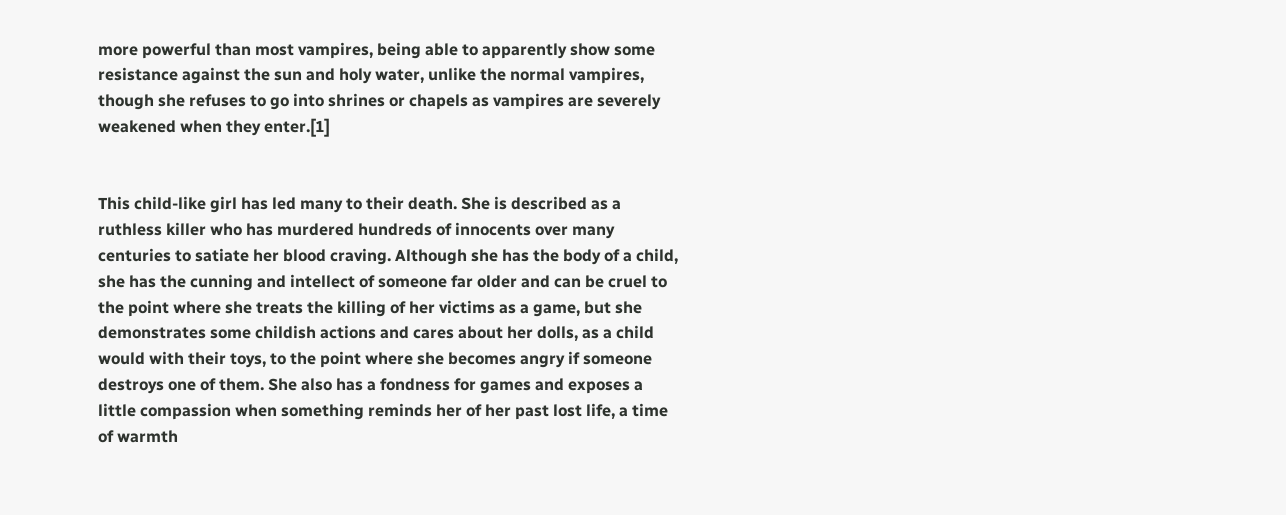more powerful than most vampires, being able to apparently show some resistance against the sun and holy water, unlike the normal vampires, though she refuses to go into shrines or chapels as vampires are severely weakened when they enter.[1]


This child-like girl has led many to their death. She is described as a ruthless killer who has murdered hundreds of innocents over many centuries to satiate her blood craving. Although she has the body of a child, she has the cunning and intellect of someone far older and can be cruel to the point where she treats the killing of her victims as a game, but she demonstrates some childish actions and cares about her dolls, as a child would with their toys, to the point where she becomes angry if someone destroys one of them. She also has a fondness for games and exposes a little compassion when something reminds her of her past lost life, a time of warmth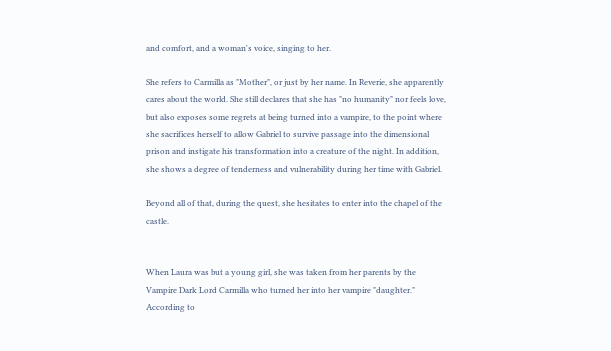and comfort, and a woman's voice, singing to her.

She refers to Carmilla as "Mother", or just by her name. In Reverie, she apparently cares about the world. She still declares that she has "no humanity" nor feels love, but also exposes some regrets at being turned into a vampire, to the point where she sacrifices herself to allow Gabriel to survive passage into the dimensional prison and instigate his transformation into a creature of the night. In addition, she shows a degree of tenderness and vulnerability during her time with Gabriel.

Beyond all of that, during the quest, she hesitates to enter into the chapel of the castle.


When Laura was but a young girl, she was taken from her parents by the Vampire Dark Lord Carmilla who turned her into her vampire "daughter." According to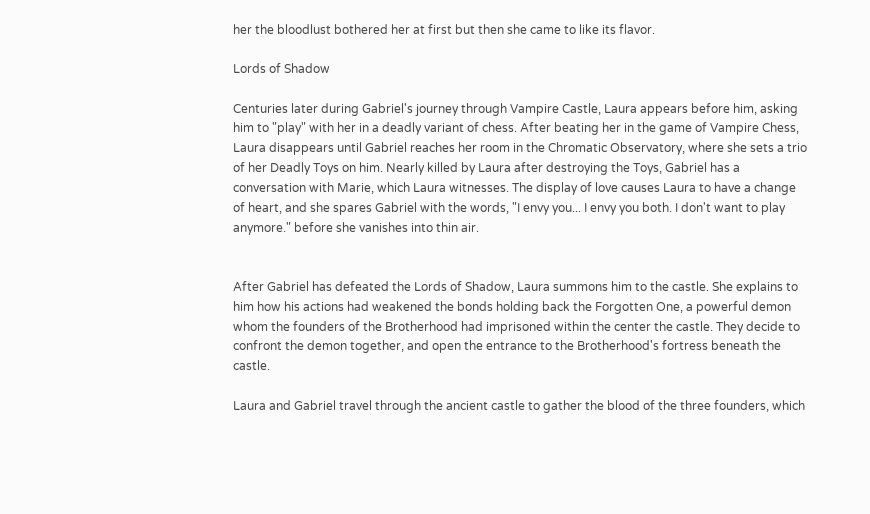her the bloodlust bothered her at first but then she came to like its flavor.

Lords of Shadow

Centuries later during Gabriel's journey through Vampire Castle, Laura appears before him, asking him to "play" with her in a deadly variant of chess. After beating her in the game of Vampire Chess, Laura disappears until Gabriel reaches her room in the Chromatic Observatory, where she sets a trio of her Deadly Toys on him. Nearly killed by Laura after destroying the Toys, Gabriel has a conversation with Marie, which Laura witnesses. The display of love causes Laura to have a change of heart, and she spares Gabriel with the words, "I envy you... I envy you both. I don't want to play anymore." before she vanishes into thin air.


After Gabriel has defeated the Lords of Shadow, Laura summons him to the castle. She explains to him how his actions had weakened the bonds holding back the Forgotten One, a powerful demon whom the founders of the Brotherhood had imprisoned within the center the castle. They decide to confront the demon together, and open the entrance to the Brotherhood's fortress beneath the castle.

Laura and Gabriel travel through the ancient castle to gather the blood of the three founders, which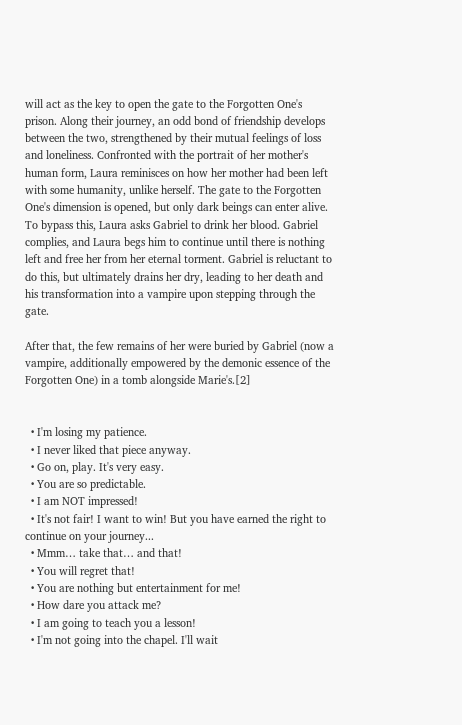will act as the key to open the gate to the Forgotten One's prison. Along their journey, an odd bond of friendship develops between the two, strengthened by their mutual feelings of loss and loneliness. Confronted with the portrait of her mother's human form, Laura reminisces on how her mother had been left with some humanity, unlike herself. The gate to the Forgotten One's dimension is opened, but only dark beings can enter alive. To bypass this, Laura asks Gabriel to drink her blood. Gabriel complies, and Laura begs him to continue until there is nothing left and free her from her eternal torment. Gabriel is reluctant to do this, but ultimately drains her dry, leading to her death and his transformation into a vampire upon stepping through the gate.

After that, the few remains of her were buried by Gabriel (now a vampire, additionally empowered by the demonic essence of the Forgotten One) in a tomb alongside Marie's.[2]


  • I'm losing my patience.
  • I never liked that piece anyway.
  • Go on, play. It's very easy.
  • You are so predictable.
  • I am NOT impressed!
  • It's not fair! I want to win! But you have earned the right to continue on your journey...
  • Mmm… take that… and that!
  • You will regret that!
  • You are nothing but entertainment for me!
  • How dare you attack me?
  • I am going to teach you a lesson!
  • I'm not going into the chapel. I'll wait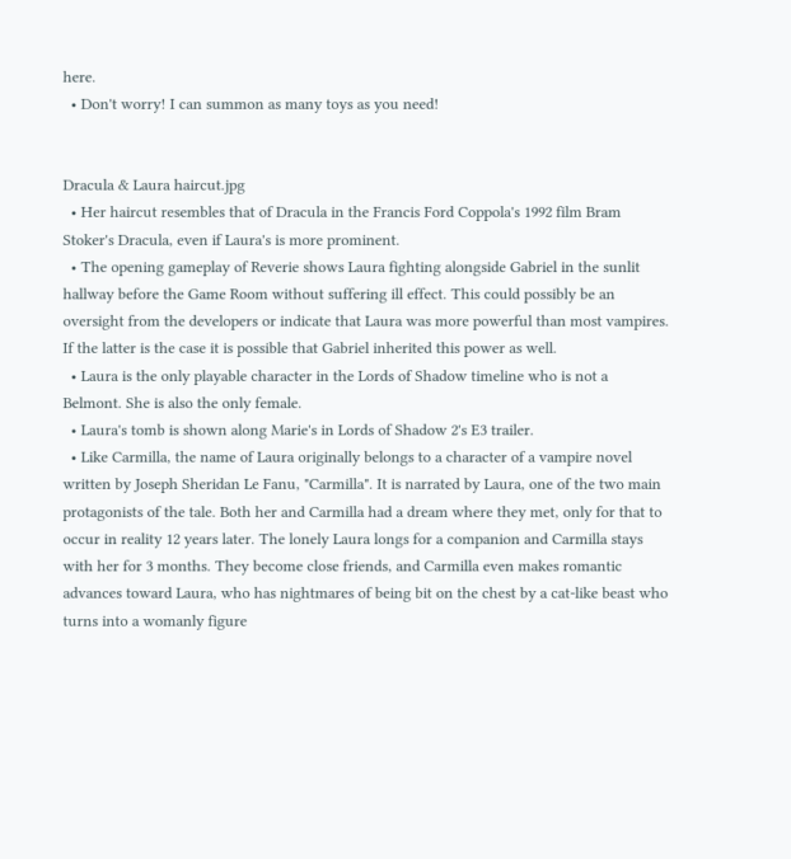here.
  • Don't worry! I can summon as many toys as you need!


Dracula & Laura haircut.jpg
  • Her haircut resembles that of Dracula in the Francis Ford Coppola's 1992 film Bram Stoker's Dracula, even if Laura's is more prominent.
  • The opening gameplay of Reverie shows Laura fighting alongside Gabriel in the sunlit hallway before the Game Room without suffering ill effect. This could possibly be an oversight from the developers or indicate that Laura was more powerful than most vampires. If the latter is the case it is possible that Gabriel inherited this power as well.
  • Laura is the only playable character in the Lords of Shadow timeline who is not a Belmont. She is also the only female.
  • Laura's tomb is shown along Marie's in Lords of Shadow 2's E3 trailer.
  • Like Carmilla, the name of Laura originally belongs to a character of a vampire novel written by Joseph Sheridan Le Fanu, "Carmilla". It is narrated by Laura, one of the two main protagonists of the tale. Both her and Carmilla had a dream where they met, only for that to occur in reality 12 years later. The lonely Laura longs for a companion and Carmilla stays with her for 3 months. They become close friends, and Carmilla even makes romantic advances toward Laura, who has nightmares of being bit on the chest by a cat-like beast who turns into a womanly figure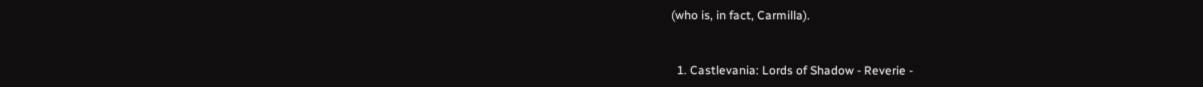(who is, in fact, Carmilla).


  1. Castlevania: Lords of Shadow - Reverie -